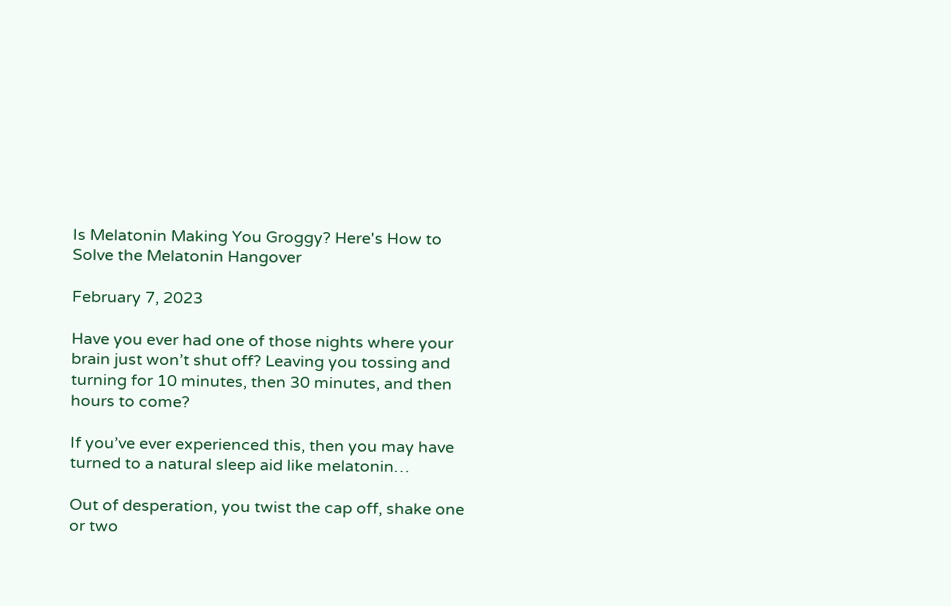Is Melatonin Making You Groggy? Here's How to Solve the Melatonin Hangover

February 7, 2023

Have you ever had one of those nights where your brain just won’t shut off? Leaving you tossing and turning for 10 minutes, then 30 minutes, and then hours to come?

If you’ve ever experienced this, then you may have turned to a natural sleep aid like melatonin…

Out of desperation, you twist the cap off, shake one or two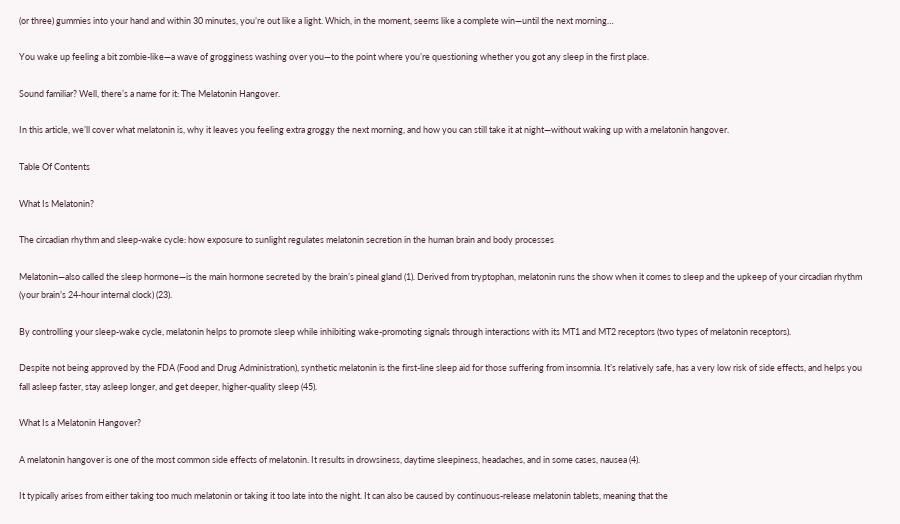(or three) gummies into your hand and within 30 minutes, you’re out like a light. Which, in the moment, seems like a complete win—until the next morning…

You wake up feeling a bit zombie-like—a wave of grogginess washing over you—to the point where you’re questioning whether you got any sleep in the first place.

Sound familiar? Well, there’s a name for it: The Melatonin Hangover.

In this article, we’ll cover what melatonin is, why it leaves you feeling extra groggy the next morning, and how you can still take it at night—without waking up with a melatonin hangover.

Table Of Contents

What Is Melatonin?

The circadian rhythm and sleep-wake cycle: how exposure to sunlight regulates melatonin secretion in the human brain and body processes

Melatonin—also called the sleep hormone—is the main hormone secreted by the brain’s pineal gland (1). Derived from tryptophan, melatonin runs the show when it comes to sleep and the upkeep of your circadian rhythm (your brain’s 24-hour internal clock) (23).

By controlling your sleep-wake cycle, melatonin helps to promote sleep while inhibiting wake-promoting signals through interactions with its MT1 and MT2 receptors (two types of melatonin receptors).

Despite not being approved by the FDA (Food and Drug Administration), synthetic melatonin is the first-line sleep aid for those suffering from insomnia. It’s relatively safe, has a very low risk of side effects, and helps you fall asleep faster, stay asleep longer, and get deeper, higher-quality sleep (45).

What Is a Melatonin Hangover?

A melatonin hangover is one of the most common side effects of melatonin. It results in drowsiness, daytime sleepiness, headaches, and in some cases, nausea (4).

It typically arises from either taking too much melatonin or taking it too late into the night. It can also be caused by continuous-release melatonin tablets, meaning that the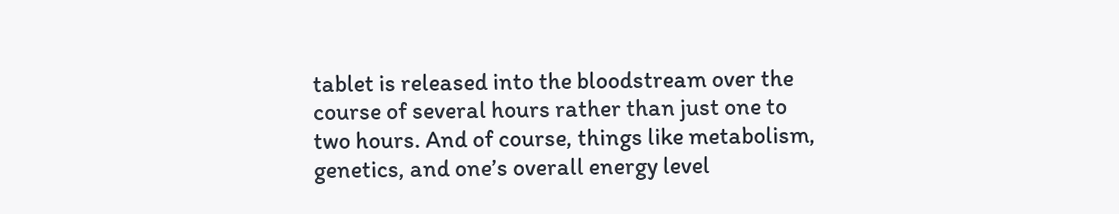tablet is released into the bloodstream over the course of several hours rather than just one to two hours. And of course, things like metabolism, genetics, and one’s overall energy level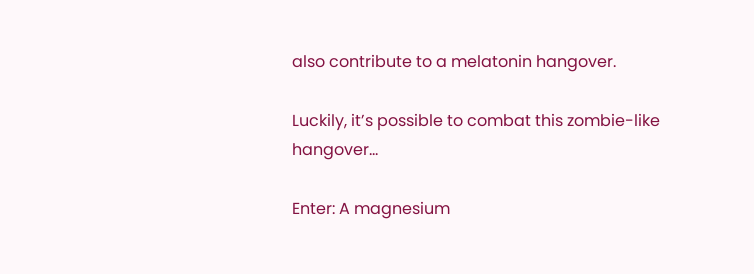also contribute to a melatonin hangover.

Luckily, it’s possible to combat this zombie-like hangover…

Enter: A magnesium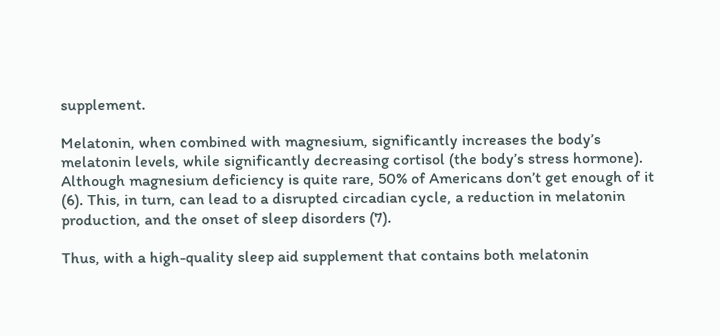supplement.

Melatonin, when combined with magnesium, significantly increases the body’s melatonin levels, while significantly decreasing cortisol (the body’s stress hormone). Although magnesium deficiency is quite rare, 50% of Americans don’t get enough of it (6). This, in turn, can lead to a disrupted circadian cycle, a reduction in melatonin production, and the onset of sleep disorders (7).

Thus, with a high-quality sleep aid supplement that contains both melatonin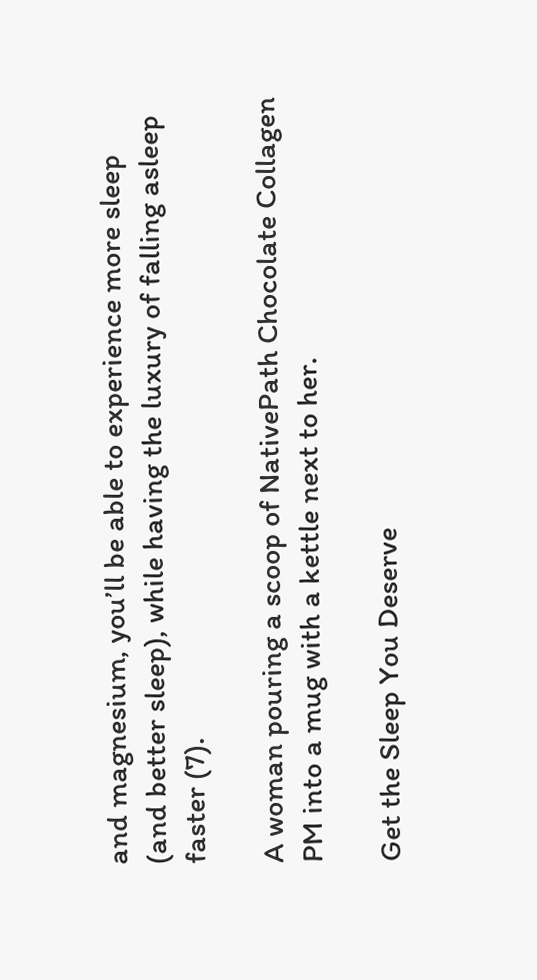and magnesium, you’ll be able to experience more sleep (and better sleep), while having the luxury of falling asleep faster (7).

A woman pouring a scoop of NativePath Chocolate Collagen PM into a mug with a kettle next to her.

Get the Sleep You Deserve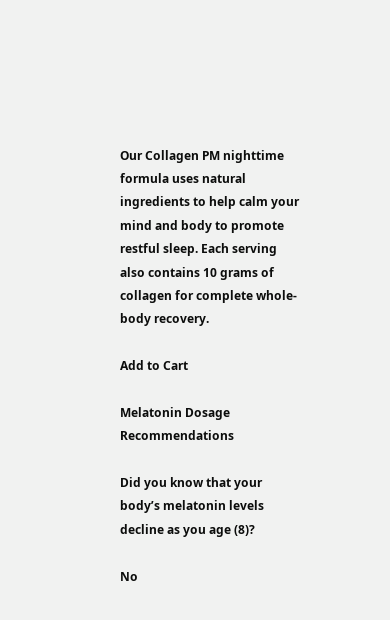Our Collagen PM nighttime formula uses natural ingredients to help calm your mind and body to promote restful sleep. Each serving also contains 10 grams of collagen for complete whole-body recovery.

Add to Cart

Melatonin Dosage Recommendations

Did you know that your body’s melatonin levels decline as you age (8)?

No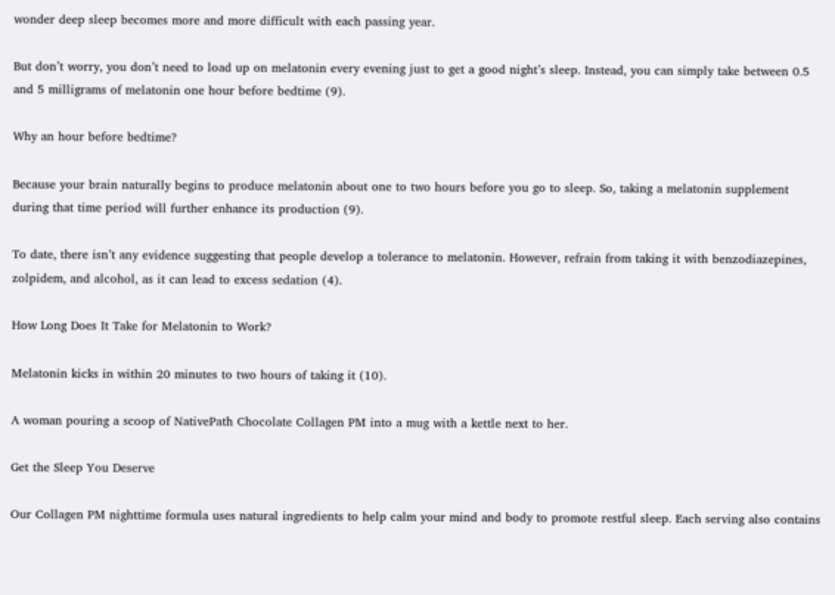wonder deep sleep becomes more and more difficult with each passing year.

But don’t worry, you don’t need to load up on melatonin every evening just to get a good night’s sleep. Instead, you can simply take between 0.5 and 5 milligrams of melatonin one hour before bedtime (9).

Why an hour before bedtime?

Because your brain naturally begins to produce melatonin about one to two hours before you go to sleep. So, taking a melatonin supplement during that time period will further enhance its production (9).

To date, there isn’t any evidence suggesting that people develop a tolerance to melatonin. However, refrain from taking it with benzodiazepines, zolpidem, and alcohol, as it can lead to excess sedation (4).

How Long Does It Take for Melatonin to Work?

Melatonin kicks in within 20 minutes to two hours of taking it (10).

A woman pouring a scoop of NativePath Chocolate Collagen PM into a mug with a kettle next to her.

Get the Sleep You Deserve

Our Collagen PM nighttime formula uses natural ingredients to help calm your mind and body to promote restful sleep. Each serving also contains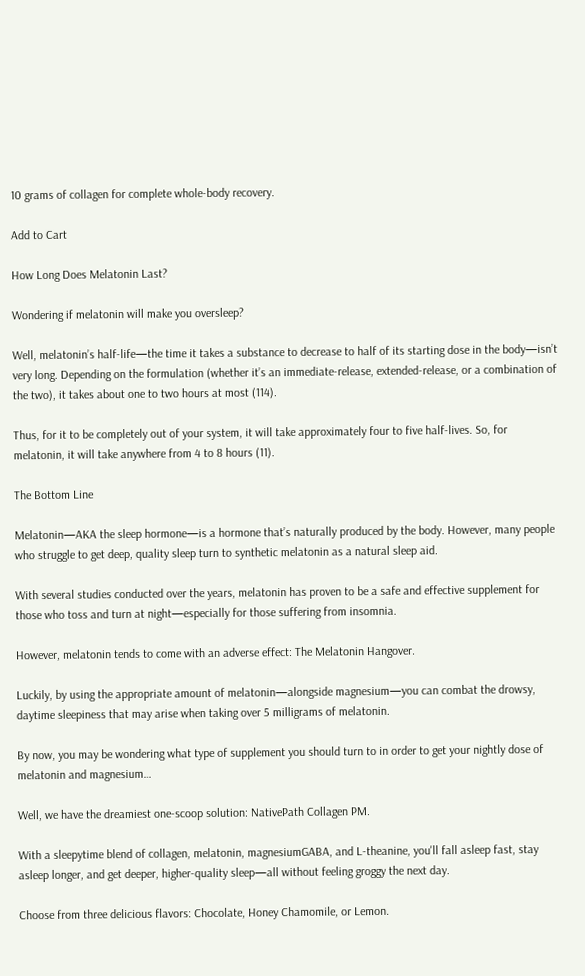10 grams of collagen for complete whole-body recovery.

Add to Cart

How Long Does Melatonin Last?

Wondering if melatonin will make you oversleep?

Well, melatonin’s half-life—the time it takes a substance to decrease to half of its starting dose in the body—isn’t very long. Depending on the formulation (whether it’s an immediate-release, extended-release, or a combination of the two), it takes about one to two hours at most (114).

Thus, for it to be completely out of your system, it will take approximately four to five half-lives. So, for melatonin, it will take anywhere from 4 to 8 hours (11).

The Bottom Line

Melatonin—AKA the sleep hormone—is a hormone that’s naturally produced by the body. However, many people who struggle to get deep, quality sleep turn to synthetic melatonin as a natural sleep aid.

With several studies conducted over the years, melatonin has proven to be a safe and effective supplement for those who toss and turn at night—especially for those suffering from insomnia.

However, melatonin tends to come with an adverse effect: The Melatonin Hangover.

Luckily, by using the appropriate amount of melatonin—alongside magnesium—you can combat the drowsy, daytime sleepiness that may arise when taking over 5 milligrams of melatonin.

By now, you may be wondering what type of supplement you should turn to in order to get your nightly dose of melatonin and magnesium…

Well, we have the dreamiest one-scoop solution: NativePath Collagen PM.

With a sleepytime blend of collagen, melatonin, magnesiumGABA, and L-theanine, you'll fall asleep fast, stay asleep longer, and get deeper, higher-quality sleep—all without feeling groggy the next day.

Choose from three delicious flavors: Chocolate, Honey Chamomile, or Lemon.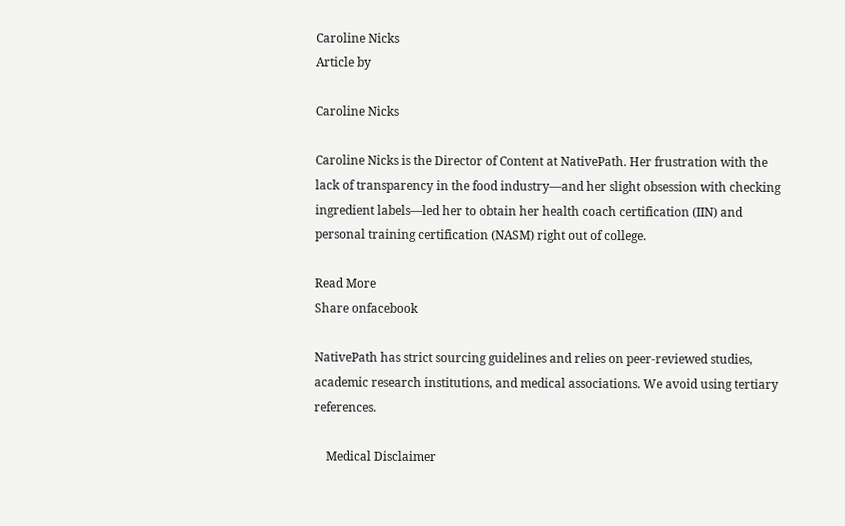Caroline Nicks
Article by

Caroline Nicks

Caroline Nicks is the Director of Content at NativePath. Her frustration with the lack of transparency in the food industry—and her slight obsession with checking ingredient labels—led her to obtain her health coach certification (IIN) and personal training certification (NASM) right out of college.

Read More
Share onfacebook

NativePath has strict sourcing guidelines and relies on peer-reviewed studies, academic research institutions, and medical associations. We avoid using tertiary references.

    Medical Disclaimer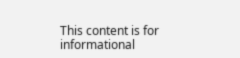This content is for informational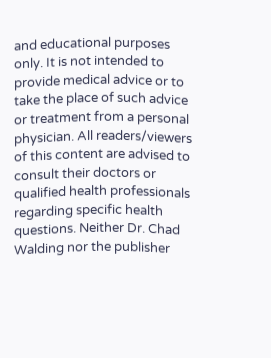and educational purposes only. It is not intended to provide medical advice or to take the place of such advice or treatment from a personal physician. All readers/viewers of this content are advised to consult their doctors or qualified health professionals regarding specific health questions. Neither Dr. Chad Walding nor the publisher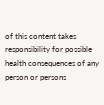of this content takes responsibility for possible health consequences of any person or persons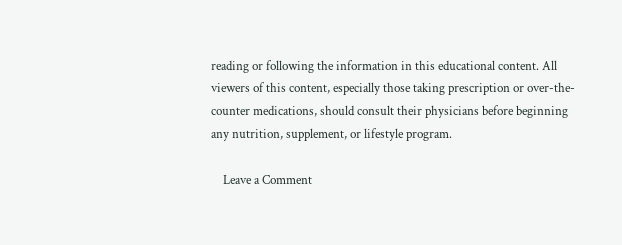reading or following the information in this educational content. All viewers of this content, especially those taking prescription or over-the-counter medications, should consult their physicians before beginning any nutrition, supplement, or lifestyle program.

    Leave a Comment